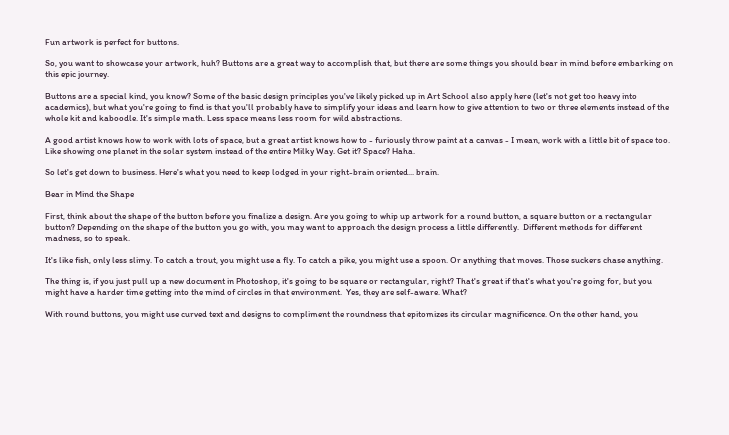Fun artwork is perfect for buttons.

So, you want to showcase your artwork, huh? Buttons are a great way to accomplish that, but there are some things you should bear in mind before embarking on this epic journey.

Buttons are a special kind, you know? Some of the basic design principles you've likely picked up in Art School also apply here (let's not get too heavy into academics), but what you're going to find is that you'll probably have to simplify your ideas and learn how to give attention to two or three elements instead of the whole kit and kaboodle. It's simple math. Less space means less room for wild abstractions.

A good artist knows how to work with lots of space, but a great artist knows how to - furiously throw paint at a canvas - I mean, work with a little bit of space too. Like showing one planet in the solar system instead of the entire Milky Way. Get it? Space? Haha.

So let's get down to business. Here's what you need to keep lodged in your right-brain oriented... brain.

Bear in Mind the Shape

First, think about the shape of the button before you finalize a design. Are you going to whip up artwork for a round button, a square button or a rectangular button? Depending on the shape of the button you go with, you may want to approach the design process a little differently.  Different methods for different madness, so to speak.

It's like fish, only less slimy. To catch a trout, you might use a fly. To catch a pike, you might use a spoon. Or anything that moves. Those suckers chase anything.

The thing is, if you just pull up a new document in Photoshop, it's going to be square or rectangular, right? That's great if that's what you're going for, but you might have a harder time getting into the mind of circles in that environment.  Yes, they are self-aware. What?

With round buttons, you might use curved text and designs to compliment the roundness that epitomizes its circular magnificence. On the other hand, you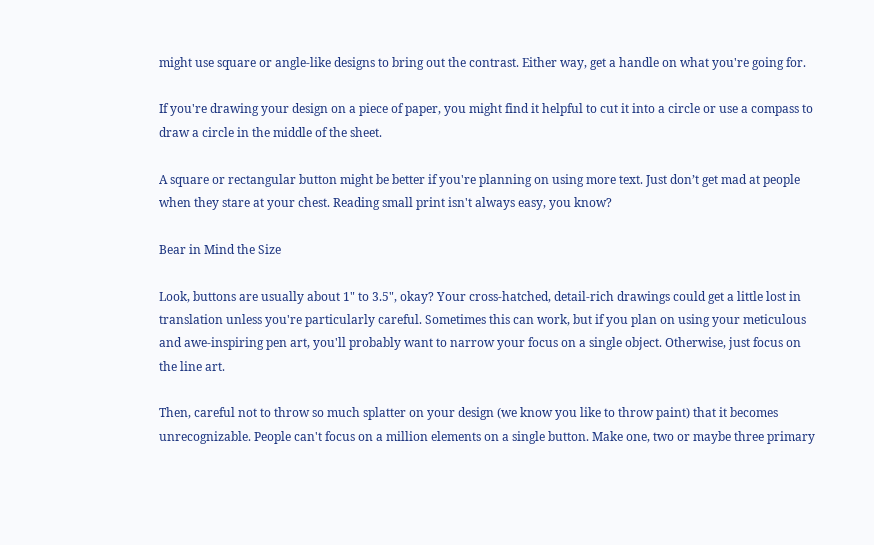might use square or angle-like designs to bring out the contrast. Either way, get a handle on what you're going for.

If you're drawing your design on a piece of paper, you might find it helpful to cut it into a circle or use a compass to draw a circle in the middle of the sheet.

A square or rectangular button might be better if you're planning on using more text. Just don’t get mad at people when they stare at your chest. Reading small print isn't always easy, you know?

Bear in Mind the Size

Look, buttons are usually about 1" to 3.5", okay? Your cross-hatched, detail-rich drawings could get a little lost in translation unless you're particularly careful. Sometimes this can work, but if you plan on using your meticulous and awe-inspiring pen art, you'll probably want to narrow your focus on a single object. Otherwise, just focus on the line art.

Then, careful not to throw so much splatter on your design (we know you like to throw paint) that it becomes unrecognizable. People can't focus on a million elements on a single button. Make one, two or maybe three primary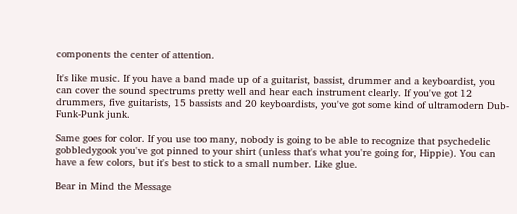components the center of attention.

It's like music. If you have a band made up of a guitarist, bassist, drummer and a keyboardist, you can cover the sound spectrums pretty well and hear each instrument clearly. If you've got 12 drummers, five guitarists, 15 bassists and 20 keyboardists, you've got some kind of ultramodern Dub-Funk-Punk junk.

Same goes for color. If you use too many, nobody is going to be able to recognize that psychedelic gobbledygook you've got pinned to your shirt (unless that's what you're going for, Hippie). You can have a few colors, but it's best to stick to a small number. Like glue.

Bear in Mind the Message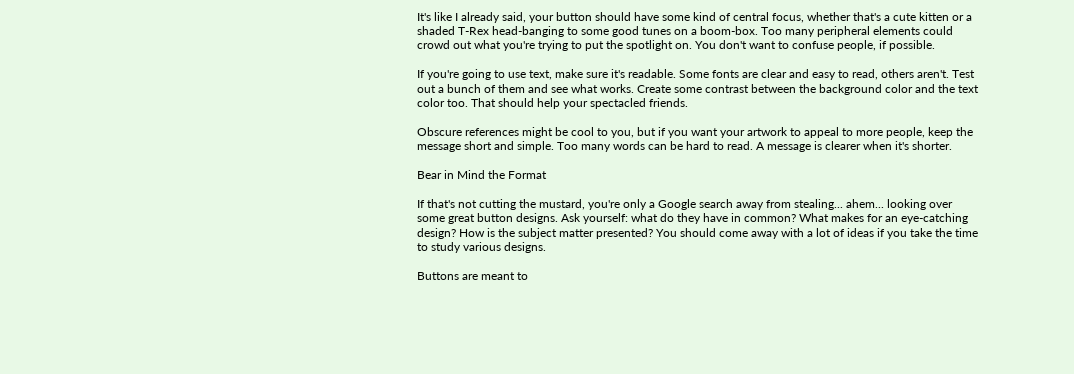It's like I already said, your button should have some kind of central focus, whether that's a cute kitten or a shaded T-Rex head-banging to some good tunes on a boom-box. Too many peripheral elements could crowd out what you're trying to put the spotlight on. You don't want to confuse people, if possible.

If you're going to use text, make sure it's readable. Some fonts are clear and easy to read, others aren't. Test out a bunch of them and see what works. Create some contrast between the background color and the text color too. That should help your spectacled friends.

Obscure references might be cool to you, but if you want your artwork to appeal to more people, keep the message short and simple. Too many words can be hard to read. A message is clearer when it's shorter.

Bear in Mind the Format

If that's not cutting the mustard, you're only a Google search away from stealing... ahem... looking over some great button designs. Ask yourself: what do they have in common? What makes for an eye-catching design? How is the subject matter presented? You should come away with a lot of ideas if you take the time to study various designs.

Buttons are meant to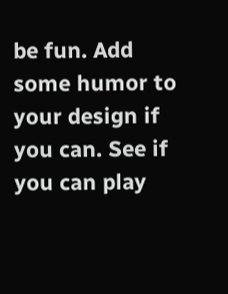be fun. Add some humor to your design if you can. See if you can play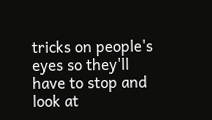tricks on people's eyes so they'll have to stop and look at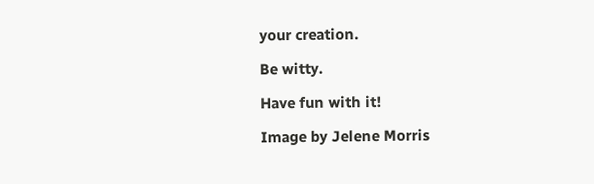your creation.

Be witty.

Have fun with it!

Image by Jelene Morris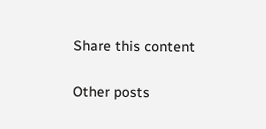Share this content

Other posts